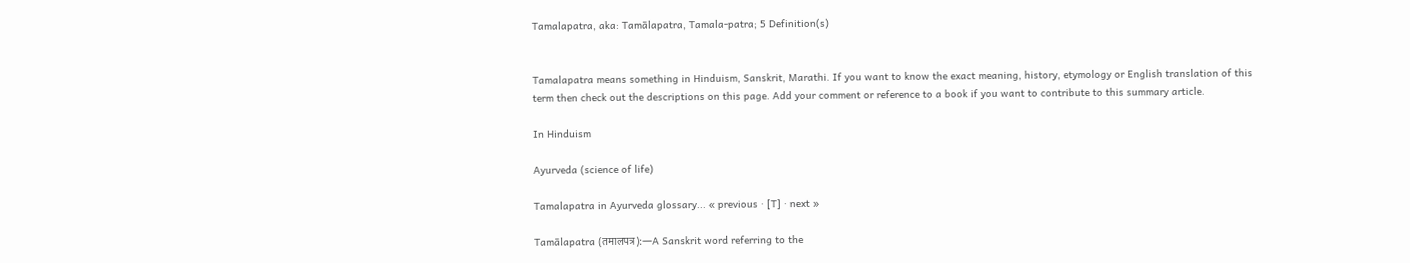Tamalapatra, aka: Tamālapatra, Tamala-patra; 5 Definition(s)


Tamalapatra means something in Hinduism, Sanskrit, Marathi. If you want to know the exact meaning, history, etymology or English translation of this term then check out the descriptions on this page. Add your comment or reference to a book if you want to contribute to this summary article.

In Hinduism

Ayurveda (science of life)

Tamalapatra in Ayurveda glossary... « previous · [T] · next »

Tamālapatra (तमालपत्र):—A Sanskrit word referring to the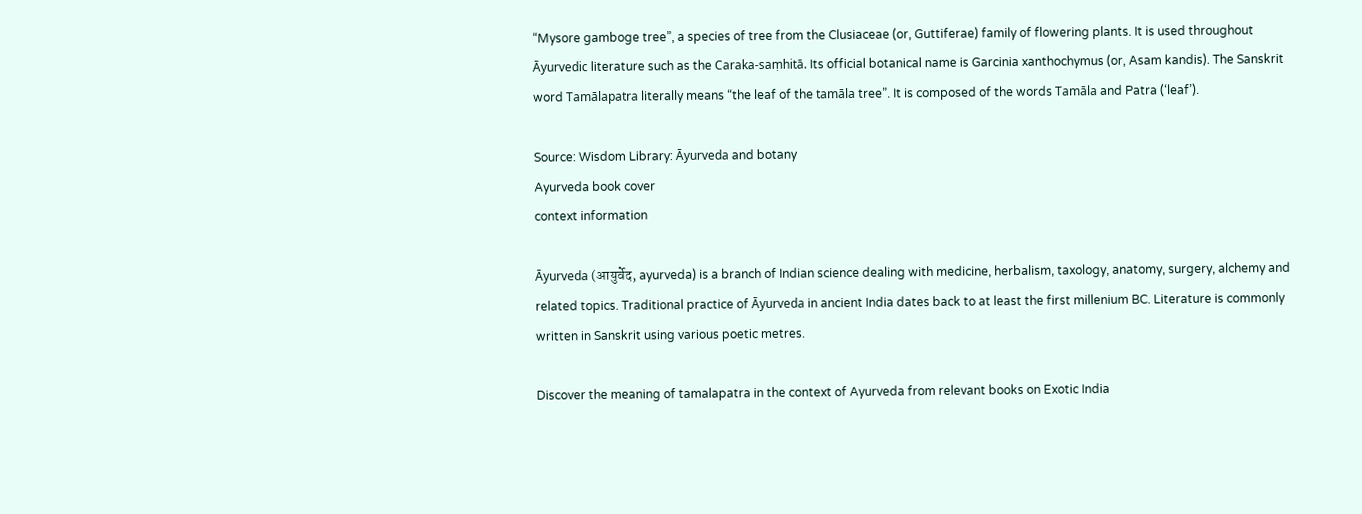“Mysore gamboge tree”, a species of tree from the Clusiaceae (or, Guttiferae) family of flowering plants. It is used throughout Āyurvedic literature such as the Caraka-saṃhitā. Its official botanical name is Garcinia xanthochymus (or, Asam kandis). The Sanskrit word Tamālapatra literally means “the leaf of the tamāla tree”. It is composed of the words Tamāla and Patra (‘leaf’).

Source: Wisdom Library: Āyurveda and botany
Ayurveda book cover
context information

Āyurveda (आयुर्वेद, ayurveda) is a branch of Indian science dealing with medicine, herbalism, taxology, anatomy, surgery, alchemy and related topics. Traditional practice of Āyurveda in ancient India dates back to at least the first millenium BC. Literature is commonly written in Sanskrit using various poetic metres.

Discover the meaning of tamalapatra in the context of Ayurveda from relevant books on Exotic India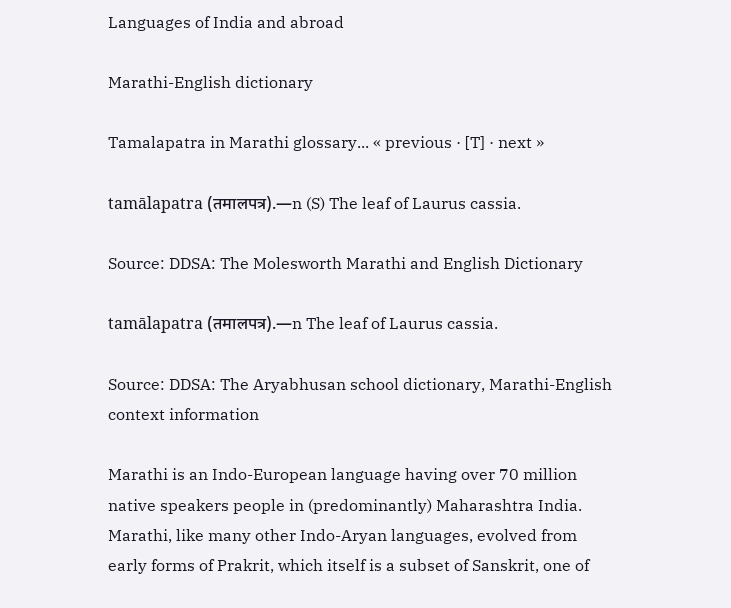Languages of India and abroad

Marathi-English dictionary

Tamalapatra in Marathi glossary... « previous · [T] · next »

tamālapatra (तमालपत्र).—n (S) The leaf of Laurus cassia.

Source: DDSA: The Molesworth Marathi and English Dictionary

tamālapatra (तमालपत्र).—n The leaf of Laurus cassia.

Source: DDSA: The Aryabhusan school dictionary, Marathi-English
context information

Marathi is an Indo-European language having over 70 million native speakers people in (predominantly) Maharashtra India. Marathi, like many other Indo-Aryan languages, evolved from early forms of Prakrit, which itself is a subset of Sanskrit, one of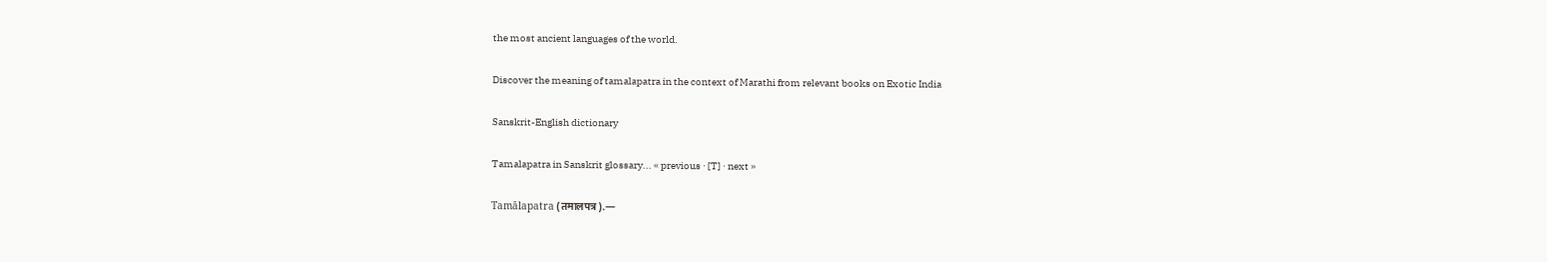the most ancient languages of the world.

Discover the meaning of tamalapatra in the context of Marathi from relevant books on Exotic India

Sanskrit-English dictionary

Tamalapatra in Sanskrit glossary... « previous · [T] · next »

Tamālapatra (तमालपत्र).—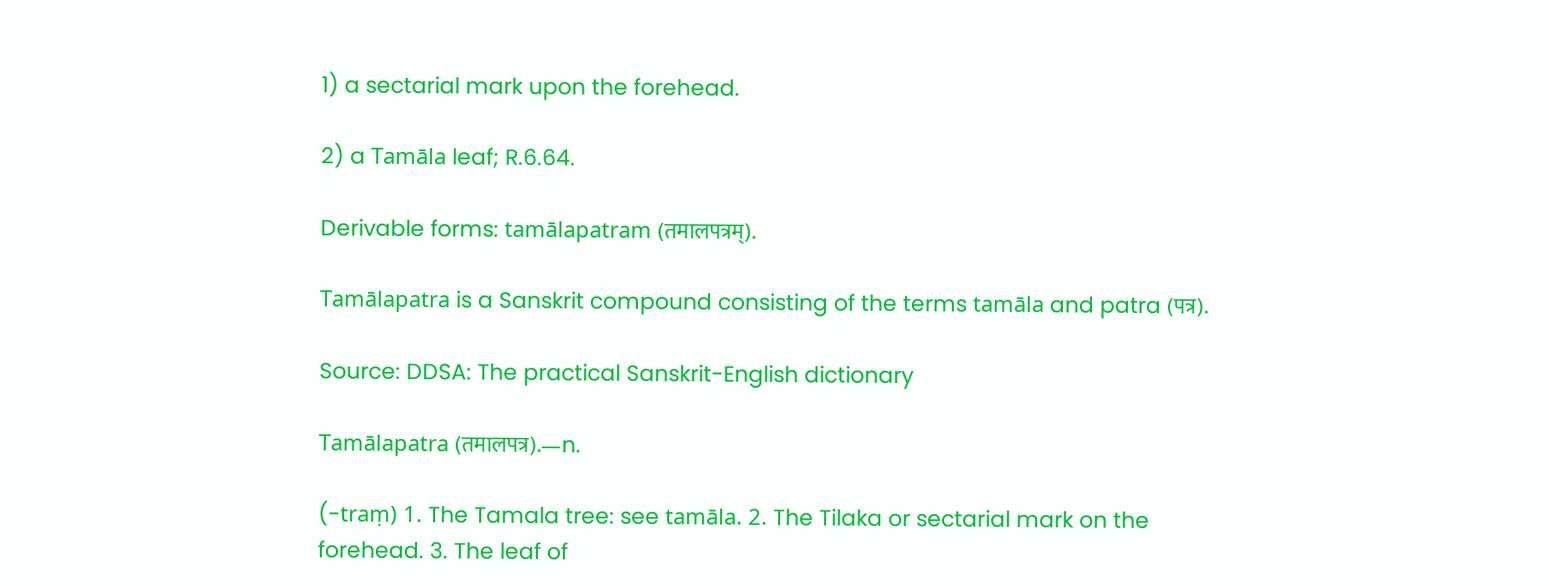1) a sectarial mark upon the forehead.

2) a Tamāla leaf; R.6.64.

Derivable forms: tamālapatram (तमालपत्रम्).

Tamālapatra is a Sanskrit compound consisting of the terms tamāla and patra (पत्र).

Source: DDSA: The practical Sanskrit-English dictionary

Tamālapatra (तमालपत्र).—n.

(-traṃ) 1. The Tamala tree: see tamāla. 2. The Tilaka or sectarial mark on the forehead. 3. The leaf of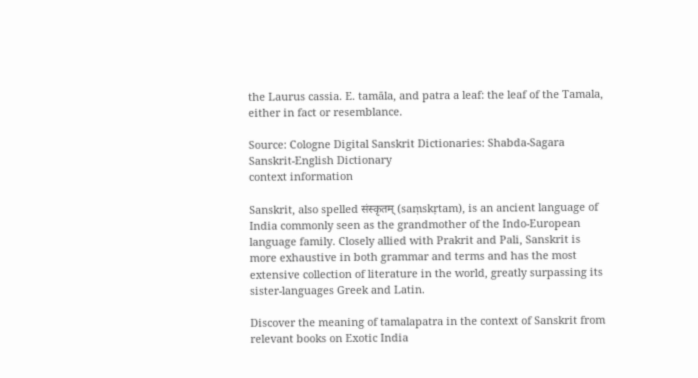the Laurus cassia. E. tamāla, and patra a leaf: the leaf of the Tamala, either in fact or resemblance.

Source: Cologne Digital Sanskrit Dictionaries: Shabda-Sagara Sanskrit-English Dictionary
context information

Sanskrit, also spelled संस्कृतम् (saṃskṛtam), is an ancient language of India commonly seen as the grandmother of the Indo-European language family. Closely allied with Prakrit and Pali, Sanskrit is more exhaustive in both grammar and terms and has the most extensive collection of literature in the world, greatly surpassing its sister-languages Greek and Latin.

Discover the meaning of tamalapatra in the context of Sanskrit from relevant books on Exotic India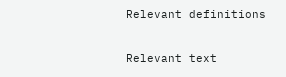Relevant definitions

Relevant text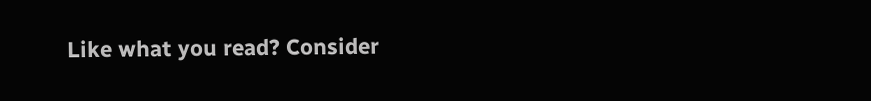Like what you read? Consider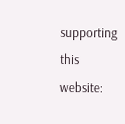supporting this website: